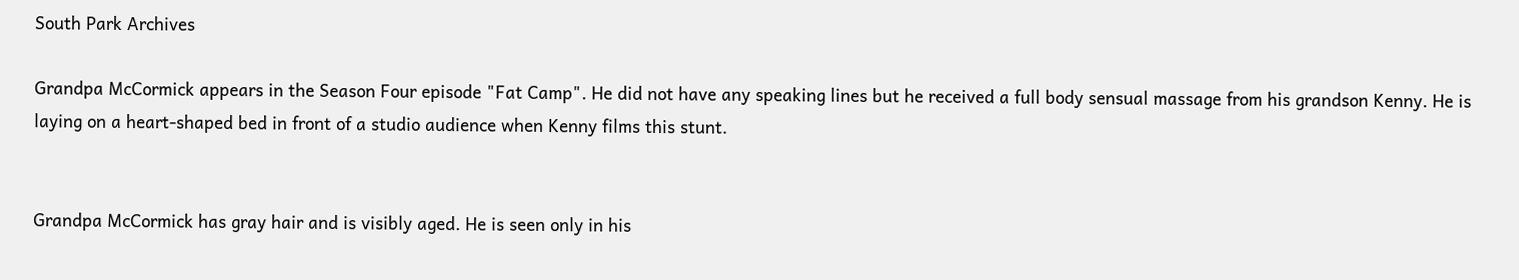South Park Archives

Grandpa McCormick appears in the Season Four episode "Fat Camp". He did not have any speaking lines but he received a full body sensual massage from his grandson Kenny. He is laying on a heart-shaped bed in front of a studio audience when Kenny films this stunt.


Grandpa McCormick has gray hair and is visibly aged. He is seen only in his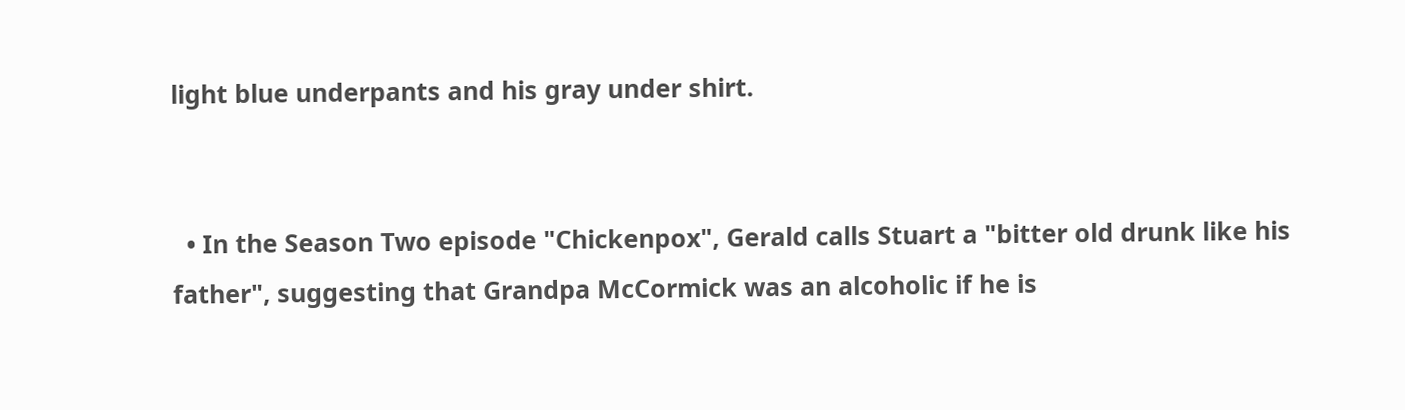light blue underpants and his gray under shirt.


  • In the Season Two episode "Chickenpox", Gerald calls Stuart a "bitter old drunk like his father", suggesting that Grandpa McCormick was an alcoholic if he is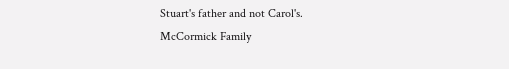Stuart's father and not Carol's.
McCormick Family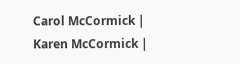Carol McCormick | Karen McCormick |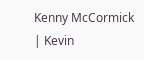Kenny McCormick | Kevin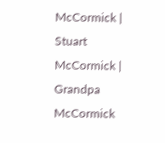McCormick | Stuart McCormick | Grandpa McCormick